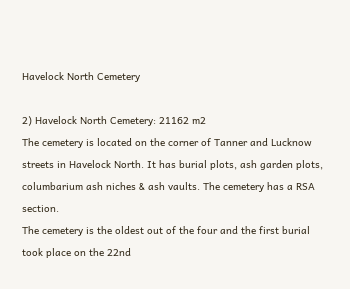Havelock North Cemetery

2) Havelock North Cemetery: 21162 m2
The cemetery is located on the corner of Tanner and Lucknow streets in Havelock North. It has burial plots, ash garden plots, columbarium ash niches & ash vaults. The cemetery has a RSA section.
The cemetery is the oldest out of the four and the first burial took place on the 22nd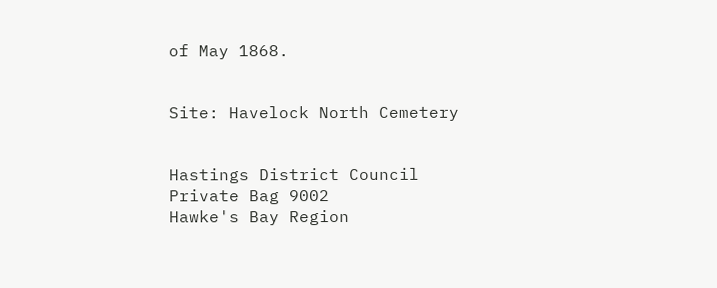of May 1868.


Site: Havelock North Cemetery


Hastings District Council
Private Bag 9002
Hawke's Bay Region